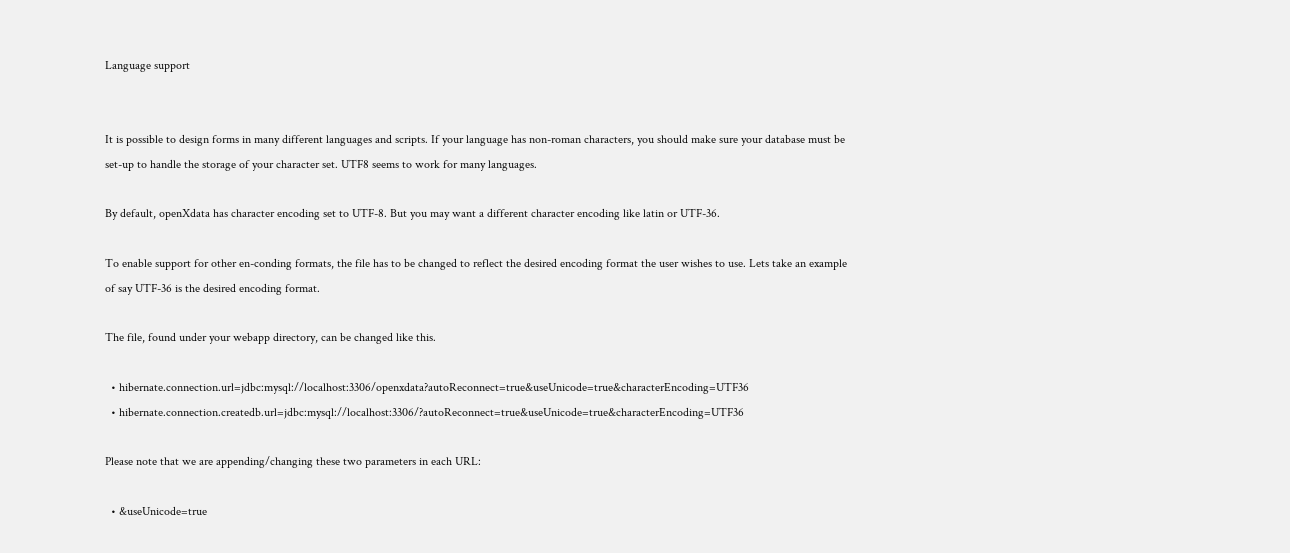Language support


It is possible to design forms in many different languages and scripts. If your language has non-roman characters, you should make sure your database must be set-up to handle the storage of your character set. UTF8 seems to work for many languages.

By default, openXdata has character encoding set to UTF-8. But you may want a different character encoding like latin or UTF-36.

To enable support for other en-conding formats, the file has to be changed to reflect the desired encoding format the user wishes to use. Lets take an example of say UTF-36 is the desired encoding format.

The file, found under your webapp directory, can be changed like this.

  • hibernate.connection.url=jdbc:mysql://localhost:3306/openxdata?autoReconnect=true&useUnicode=true&characterEncoding=UTF36
  • hibernate.connection.createdb.url=jdbc:mysql://localhost:3306/?autoReconnect=true&useUnicode=true&characterEncoding=UTF36

Please note that we are appending/changing these two parameters in each URL:

  • &useUnicode=true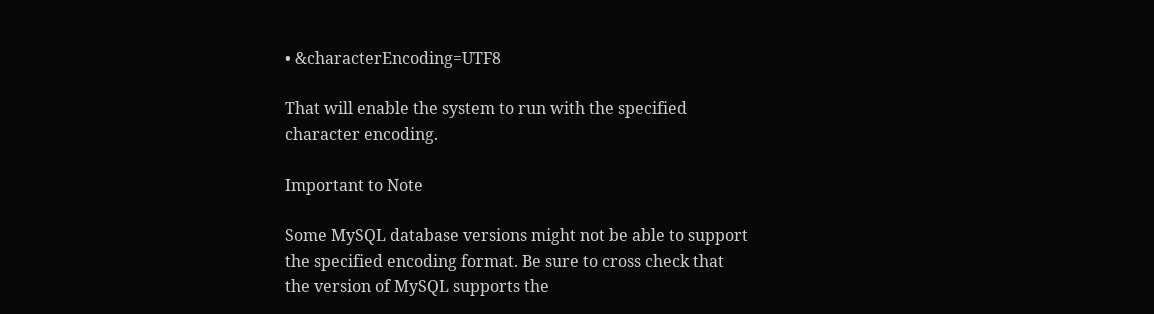• &characterEncoding=UTF8

That will enable the system to run with the specified character encoding.

Important to Note

Some MySQL database versions might not be able to support the specified encoding format. Be sure to cross check that the version of MySQL supports the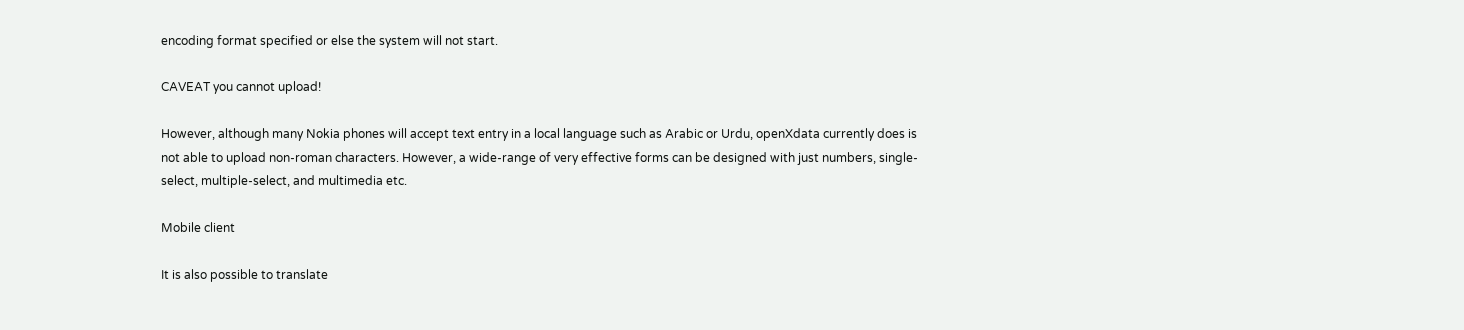encoding format specified or else the system will not start.

CAVEAT you cannot upload!

However, although many Nokia phones will accept text entry in a local language such as Arabic or Urdu, openXdata currently does is not able to upload non-roman characters. However, a wide-range of very effective forms can be designed with just numbers, single-select, multiple-select, and multimedia etc.

Mobile client

It is also possible to translate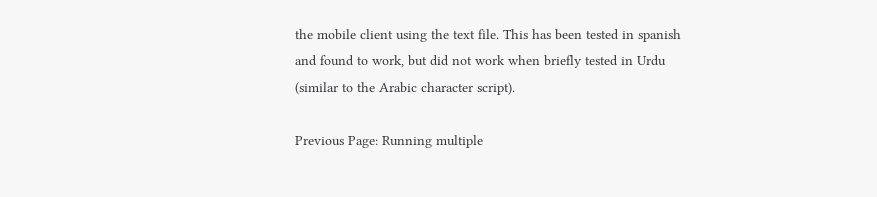the mobile client using the text file. This has been tested in spanish and found to work, but did not work when briefly tested in Urdu (similar to the Arabic character script).

Previous Page: Running multiple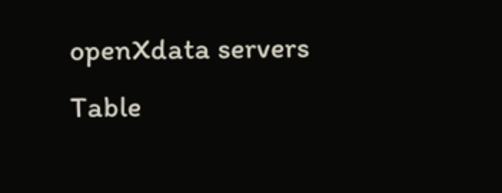openXdata servers Table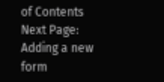of Contents Next Page: Adding a new form